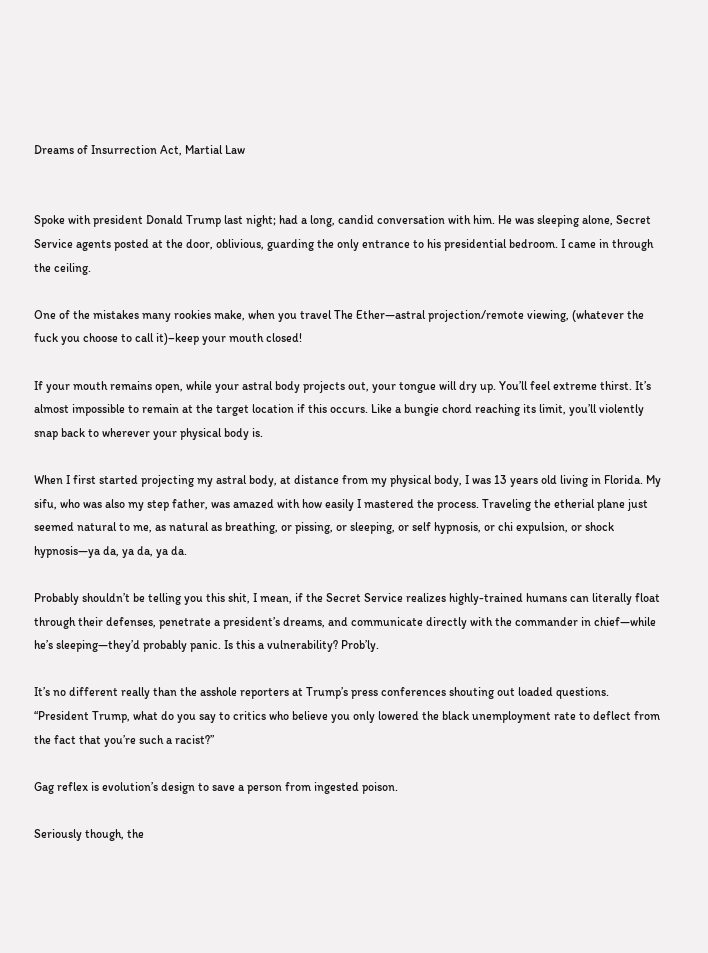Dreams of Insurrection Act, Martial Law


Spoke with president Donald Trump last night; had a long, candid conversation with him. He was sleeping alone, Secret Service agents posted at the door, oblivious, guarding the only entrance to his presidential bedroom. I came in through the ceiling.

One of the mistakes many rookies make, when you travel The Ether—astral projection/remote viewing, (whatever the fuck you choose to call it)–keep your mouth closed!

If your mouth remains open, while your astral body projects out, your tongue will dry up. You’ll feel extreme thirst. It’s almost impossible to remain at the target location if this occurs. Like a bungie chord reaching its limit, you’ll violently snap back to wherever your physical body is.

When I first started projecting my astral body, at distance from my physical body, I was 13 years old living in Florida. My sifu, who was also my step father, was amazed with how easily I mastered the process. Traveling the etherial plane just seemed natural to me, as natural as breathing, or pissing, or sleeping, or self hypnosis, or chi expulsion, or shock hypnosis—ya da, ya da, ya da.

Probably shouldn’t be telling you this shit, I mean, if the Secret Service realizes highly-trained humans can literally float through their defenses, penetrate a president’s dreams, and communicate directly with the commander in chief—while he’s sleeping—they’d probably panic. Is this a vulnerability? Prob’ly.

It’s no different really than the asshole reporters at Trump’s press conferences shouting out loaded questions. “President Trump, what do you say to critics who believe you only lowered the black unemployment rate to deflect from the fact that you’re such a racist?”

Gag reflex is evolution’s design to save a person from ingested poison.

Seriously though, the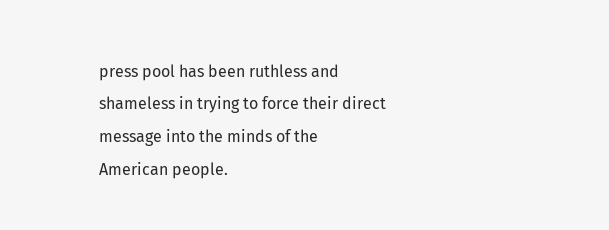press pool has been ruthless and shameless in trying to force their direct message into the minds of the American people.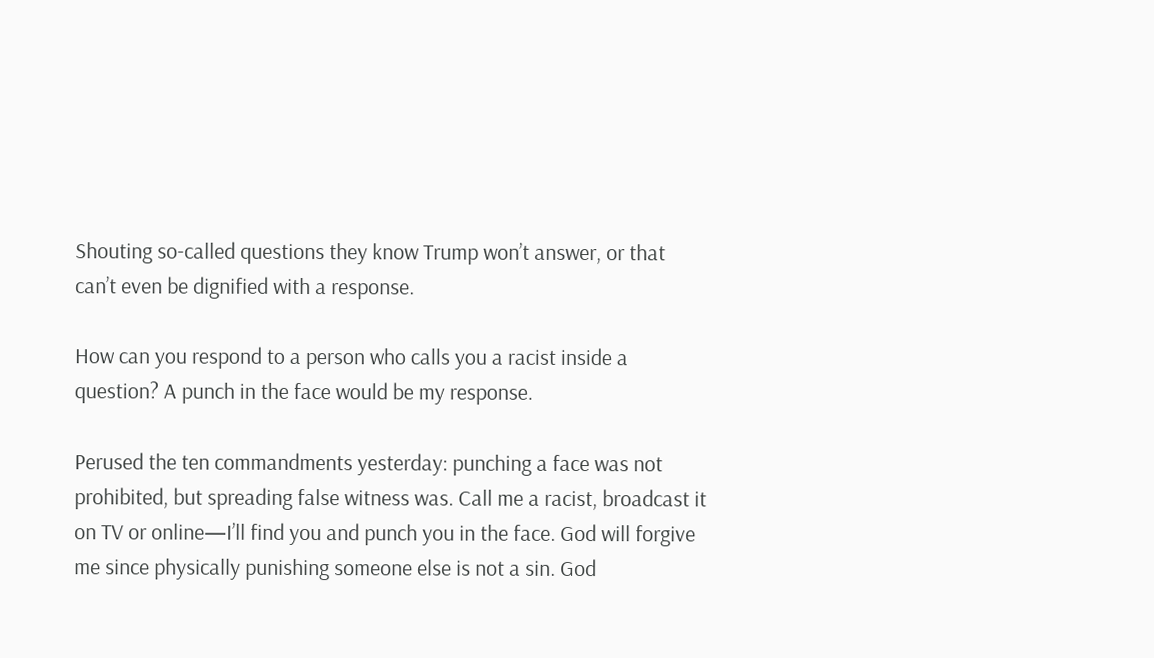Shouting so-called questions they know Trump won’t answer, or that can’t even be dignified with a response.

How can you respond to a person who calls you a racist inside a question? A punch in the face would be my response.

Perused the ten commandments yesterday: punching a face was not prohibited, but spreading false witness was. Call me a racist, broadcast it on TV or online—I’ll find you and punch you in the face. God will forgive me since physically punishing someone else is not a sin. God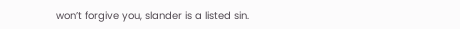won’t forgive you, slander is a listed sin.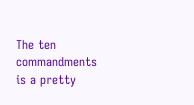The ten commandments is a pretty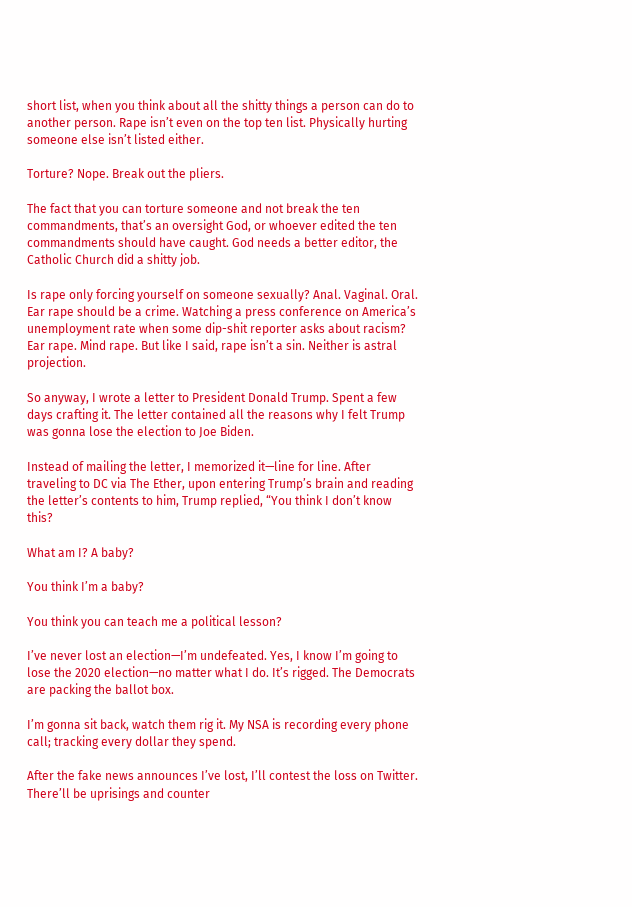short list, when you think about all the shitty things a person can do to another person. Rape isn’t even on the top ten list. Physically hurting someone else isn’t listed either.

Torture? Nope. Break out the pliers.

The fact that you can torture someone and not break the ten commandments, that’s an oversight God, or whoever edited the ten commandments should have caught. God needs a better editor, the Catholic Church did a shitty job.

Is rape only forcing yourself on someone sexually? Anal. Vaginal. Oral. Ear rape should be a crime. Watching a press conference on America’s unemployment rate when some dip-shit reporter asks about racism? Ear rape. Mind rape. But like I said, rape isn’t a sin. Neither is astral projection.

So anyway, I wrote a letter to President Donald Trump. Spent a few days crafting it. The letter contained all the reasons why I felt Trump was gonna lose the election to Joe Biden.

Instead of mailing the letter, I memorized it—line for line. After traveling to DC via The Ether, upon entering Trump’s brain and reading the letter’s contents to him, Trump replied, “You think I don’t know this?

What am I? A baby?

You think I’m a baby?

You think you can teach me a political lesson?

I’ve never lost an election—I’m undefeated. Yes, I know I’m going to lose the 2020 election—no matter what I do. It’s rigged. The Democrats are packing the ballot box.

I’m gonna sit back, watch them rig it. My NSA is recording every phone call; tracking every dollar they spend.

After the fake news announces I’ve lost, I’ll contest the loss on Twitter. There’ll be uprisings and counter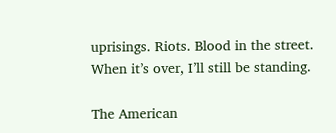uprisings. Riots. Blood in the street. When it’s over, I’ll still be standing.

The American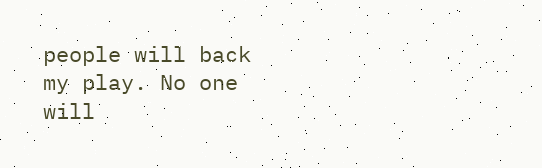people will back my play. No one will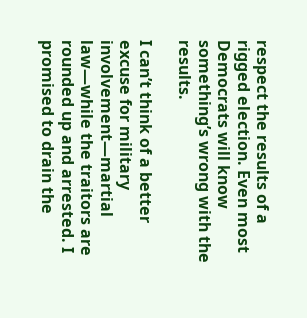respect the results of a rigged election. Even most Democrats will know something’s wrong with the results.

I can’t think of a better excuse for military involvement—martial law—while the traitors are rounded up and arrested. I promised to drain the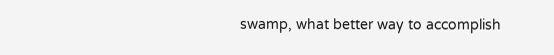swamp, what better way to accomplish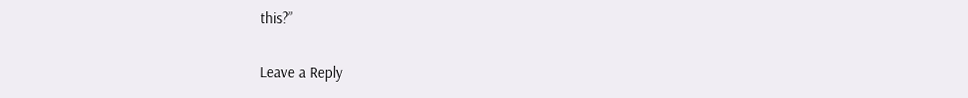this?”

Leave a Reply